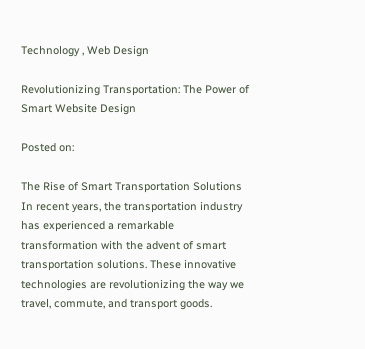Technology , Web Design

Revolutionizing Transportation: The Power of Smart Website Design

Posted on:

The Rise of Smart Transportation Solutions In recent years, the transportation industry has experienced a remarkable transformation with the advent of smart transportation solutions. These innovative technologies are revolutionizing the way we travel, commute, and transport goods.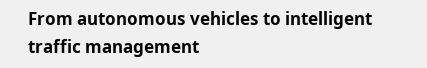From autonomous vehicles to intelligent traffic management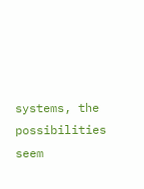systems, the possibilities seem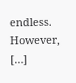endless. However, […]